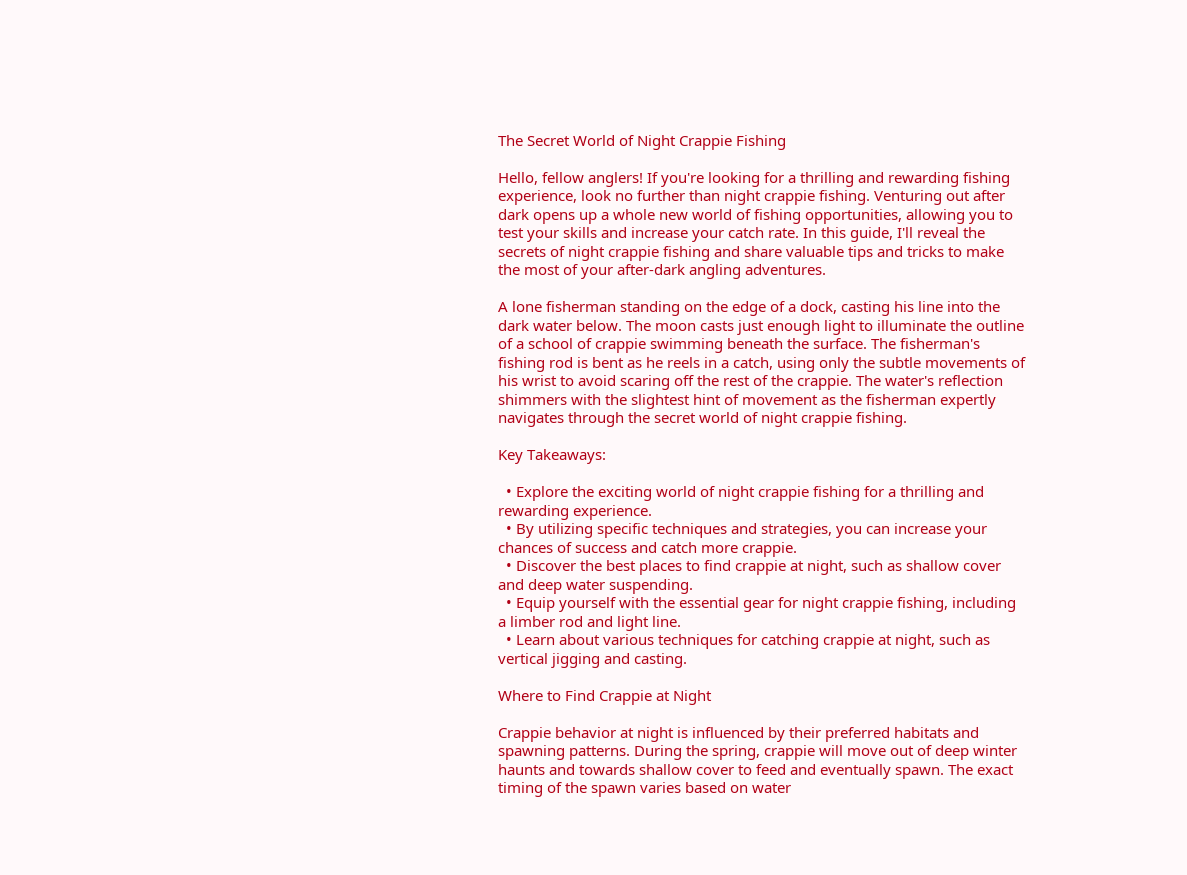The Secret World of Night Crappie Fishing

Hello, fellow anglers! If you're looking for a thrilling and rewarding fishing experience, look no further than night crappie fishing. Venturing out after dark opens up a whole new world of fishing opportunities, allowing you to test your skills and increase your catch rate. In this guide, I'll reveal the secrets of night crappie fishing and share valuable tips and tricks to make the most of your after-dark angling adventures.

A lone fisherman standing on the edge of a dock, casting his line into the dark water below. The moon casts just enough light to illuminate the outline of a school of crappie swimming beneath the surface. The fisherman's fishing rod is bent as he reels in a catch, using only the subtle movements of his wrist to avoid scaring off the rest of the crappie. The water's reflection shimmers with the slightest hint of movement as the fisherman expertly navigates through the secret world of night crappie fishing.

Key Takeaways:

  • Explore the exciting world of night crappie fishing for a thrilling and rewarding experience.
  • By utilizing specific techniques and strategies, you can increase your chances of success and catch more crappie.
  • Discover the best places to find crappie at night, such as shallow cover and deep water suspending.
  • Equip yourself with the essential gear for night crappie fishing, including a limber rod and light line.
  • Learn about various techniques for catching crappie at night, such as vertical jigging and casting.

Where to Find Crappie at Night

Crappie behavior at night is influenced by their preferred habitats and spawning patterns. During the spring, crappie will move out of deep winter haunts and towards shallow cover to feed and eventually spawn. The exact timing of the spawn varies based on water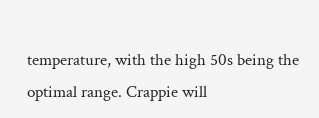temperature, with the high 50s being the optimal range. Crappie will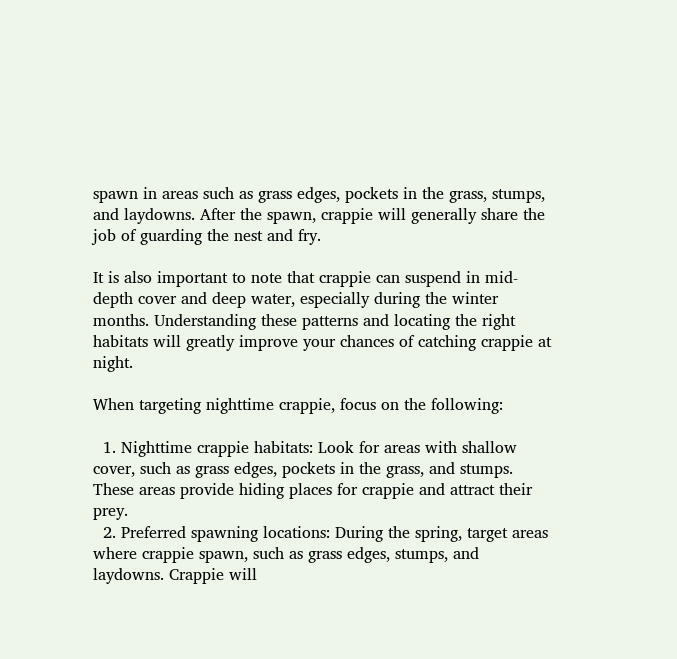spawn in areas such as grass edges, pockets in the grass, stumps, and laydowns. After the spawn, crappie will generally share the job of guarding the nest and fry.

It is also important to note that crappie can suspend in mid-depth cover and deep water, especially during the winter months. Understanding these patterns and locating the right habitats will greatly improve your chances of catching crappie at night.

When targeting nighttime crappie, focus on the following:

  1. Nighttime crappie habitats: Look for areas with shallow cover, such as grass edges, pockets in the grass, and stumps. These areas provide hiding places for crappie and attract their prey.
  2. Preferred spawning locations: During the spring, target areas where crappie spawn, such as grass edges, stumps, and laydowns. Crappie will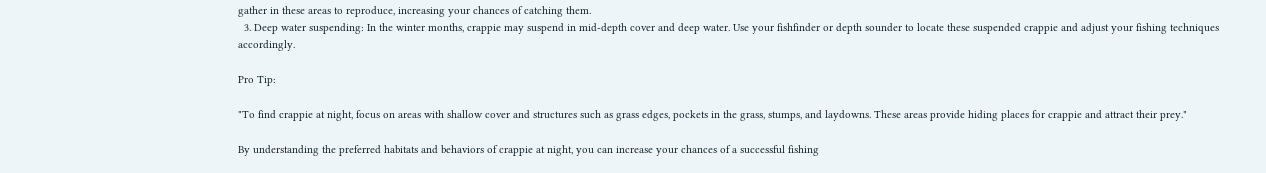gather in these areas to reproduce, increasing your chances of catching them.
  3. Deep water suspending: In the winter months, crappie may suspend in mid-depth cover and deep water. Use your fishfinder or depth sounder to locate these suspended crappie and adjust your fishing techniques accordingly.

Pro Tip:

"To find crappie at night, focus on areas with shallow cover and structures such as grass edges, pockets in the grass, stumps, and laydowns. These areas provide hiding places for crappie and attract their prey."

By understanding the preferred habitats and behaviors of crappie at night, you can increase your chances of a successful fishing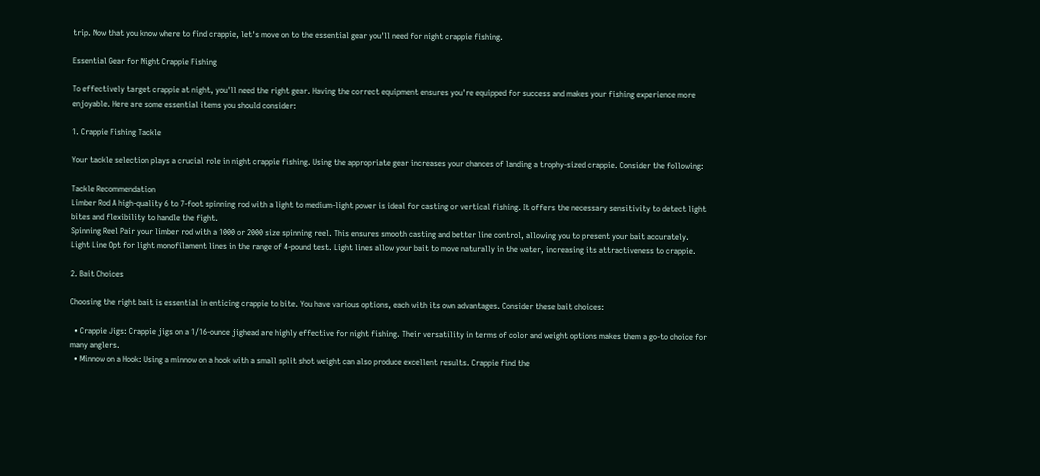trip. Now that you know where to find crappie, let's move on to the essential gear you'll need for night crappie fishing.

Essential Gear for Night Crappie Fishing

To effectively target crappie at night, you'll need the right gear. Having the correct equipment ensures you're equipped for success and makes your fishing experience more enjoyable. Here are some essential items you should consider:

1. Crappie Fishing Tackle

Your tackle selection plays a crucial role in night crappie fishing. Using the appropriate gear increases your chances of landing a trophy-sized crappie. Consider the following:

Tackle Recommendation
Limber Rod A high-quality 6 to 7-foot spinning rod with a light to medium-light power is ideal for casting or vertical fishing. It offers the necessary sensitivity to detect light bites and flexibility to handle the fight.
Spinning Reel Pair your limber rod with a 1000 or 2000 size spinning reel. This ensures smooth casting and better line control, allowing you to present your bait accurately.
Light Line Opt for light monofilament lines in the range of 4-pound test. Light lines allow your bait to move naturally in the water, increasing its attractiveness to crappie.

2. Bait Choices

Choosing the right bait is essential in enticing crappie to bite. You have various options, each with its own advantages. Consider these bait choices:

  • Crappie Jigs: Crappie jigs on a 1/16-ounce jighead are highly effective for night fishing. Their versatility in terms of color and weight options makes them a go-to choice for many anglers.
  • Minnow on a Hook: Using a minnow on a hook with a small split shot weight can also produce excellent results. Crappie find the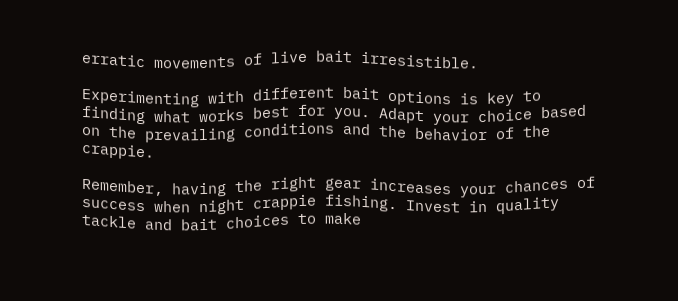erratic movements of live bait irresistible.

Experimenting with different bait options is key to finding what works best for you. Adapt your choice based on the prevailing conditions and the behavior of the crappie.

Remember, having the right gear increases your chances of success when night crappie fishing. Invest in quality tackle and bait choices to make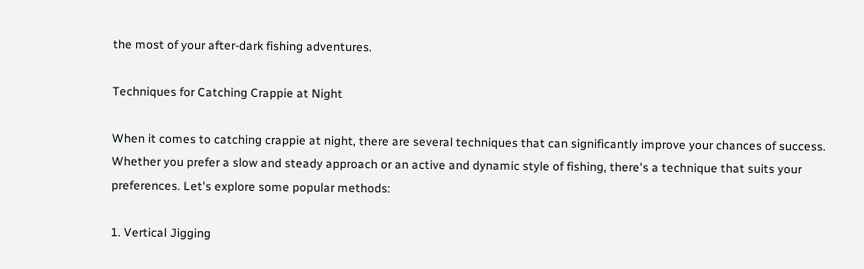the most of your after-dark fishing adventures.

Techniques for Catching Crappie at Night

When it comes to catching crappie at night, there are several techniques that can significantly improve your chances of success. Whether you prefer a slow and steady approach or an active and dynamic style of fishing, there's a technique that suits your preferences. Let's explore some popular methods:

1. Vertical Jigging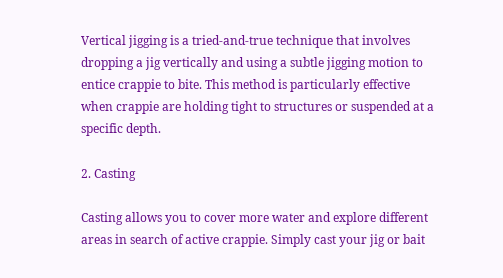Vertical jigging is a tried-and-true technique that involves dropping a jig vertically and using a subtle jigging motion to entice crappie to bite. This method is particularly effective when crappie are holding tight to structures or suspended at a specific depth.

2. Casting

Casting allows you to cover more water and explore different areas in search of active crappie. Simply cast your jig or bait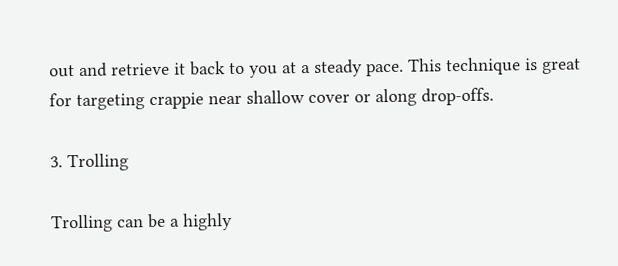out and retrieve it back to you at a steady pace. This technique is great for targeting crappie near shallow cover or along drop-offs.

3. Trolling

Trolling can be a highly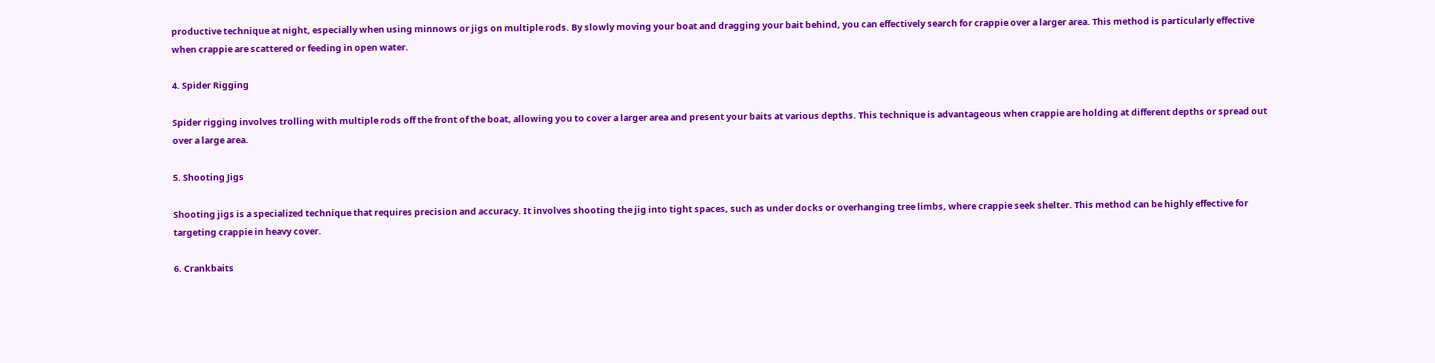productive technique at night, especially when using minnows or jigs on multiple rods. By slowly moving your boat and dragging your bait behind, you can effectively search for crappie over a larger area. This method is particularly effective when crappie are scattered or feeding in open water.

4. Spider Rigging

Spider rigging involves trolling with multiple rods off the front of the boat, allowing you to cover a larger area and present your baits at various depths. This technique is advantageous when crappie are holding at different depths or spread out over a large area.

5. Shooting Jigs

Shooting jigs is a specialized technique that requires precision and accuracy. It involves shooting the jig into tight spaces, such as under docks or overhanging tree limbs, where crappie seek shelter. This method can be highly effective for targeting crappie in heavy cover.

6. Crankbaits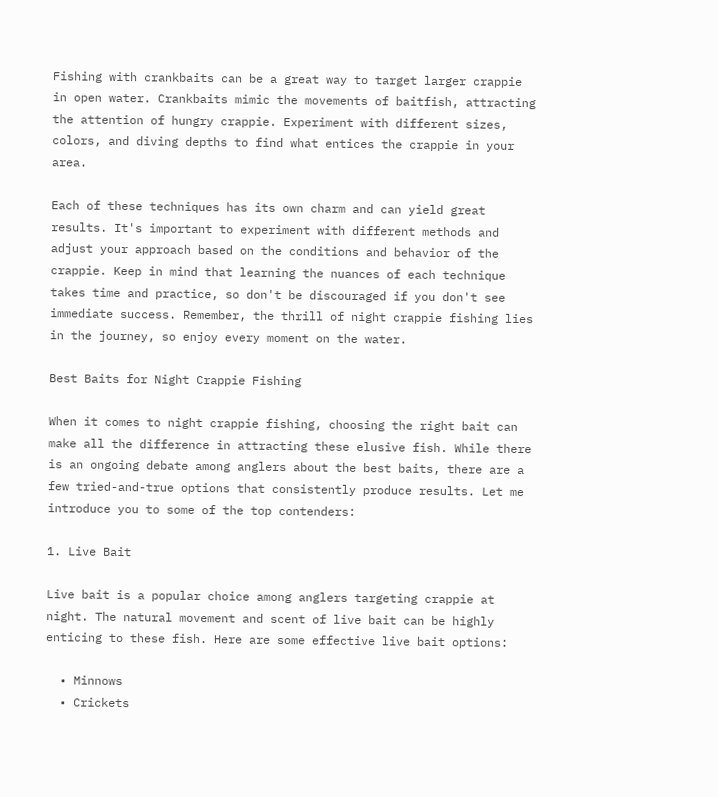Fishing with crankbaits can be a great way to target larger crappie in open water. Crankbaits mimic the movements of baitfish, attracting the attention of hungry crappie. Experiment with different sizes, colors, and diving depths to find what entices the crappie in your area.

Each of these techniques has its own charm and can yield great results. It's important to experiment with different methods and adjust your approach based on the conditions and behavior of the crappie. Keep in mind that learning the nuances of each technique takes time and practice, so don't be discouraged if you don't see immediate success. Remember, the thrill of night crappie fishing lies in the journey, so enjoy every moment on the water.

Best Baits for Night Crappie Fishing

When it comes to night crappie fishing, choosing the right bait can make all the difference in attracting these elusive fish. While there is an ongoing debate among anglers about the best baits, there are a few tried-and-true options that consistently produce results. Let me introduce you to some of the top contenders:

1. Live Bait

Live bait is a popular choice among anglers targeting crappie at night. The natural movement and scent of live bait can be highly enticing to these fish. Here are some effective live bait options:

  • Minnows
  • Crickets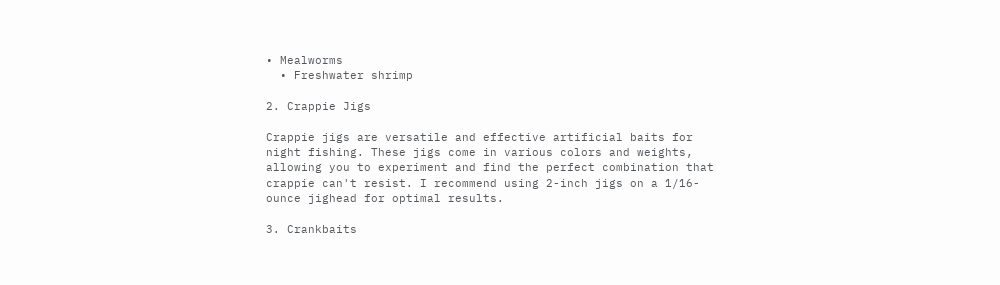• Mealworms
  • Freshwater shrimp

2. Crappie Jigs

Crappie jigs are versatile and effective artificial baits for night fishing. These jigs come in various colors and weights, allowing you to experiment and find the perfect combination that crappie can't resist. I recommend using 2-inch jigs on a 1/16-ounce jighead for optimal results.

3. Crankbaits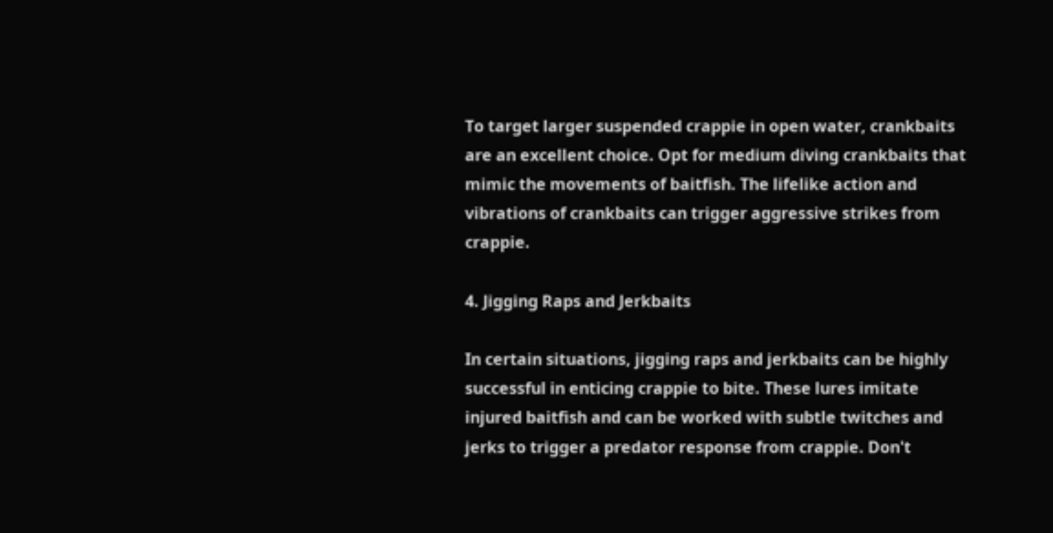To target larger suspended crappie in open water, crankbaits are an excellent choice. Opt for medium diving crankbaits that mimic the movements of baitfish. The lifelike action and vibrations of crankbaits can trigger aggressive strikes from crappie.

4. Jigging Raps and Jerkbaits

In certain situations, jigging raps and jerkbaits can be highly successful in enticing crappie to bite. These lures imitate injured baitfish and can be worked with subtle twitches and jerks to trigger a predator response from crappie. Don't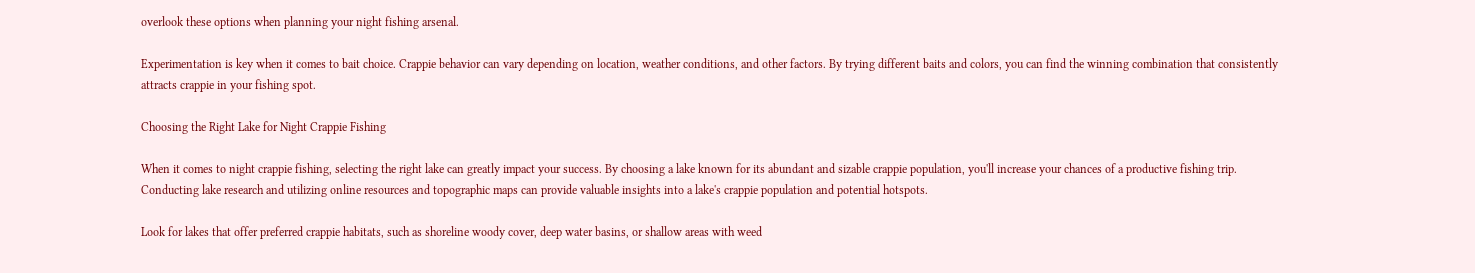overlook these options when planning your night fishing arsenal.

Experimentation is key when it comes to bait choice. Crappie behavior can vary depending on location, weather conditions, and other factors. By trying different baits and colors, you can find the winning combination that consistently attracts crappie in your fishing spot.

Choosing the Right Lake for Night Crappie Fishing

When it comes to night crappie fishing, selecting the right lake can greatly impact your success. By choosing a lake known for its abundant and sizable crappie population, you'll increase your chances of a productive fishing trip. Conducting lake research and utilizing online resources and topographic maps can provide valuable insights into a lake's crappie population and potential hotspots.

Look for lakes that offer preferred crappie habitats, such as shoreline woody cover, deep water basins, or shallow areas with weed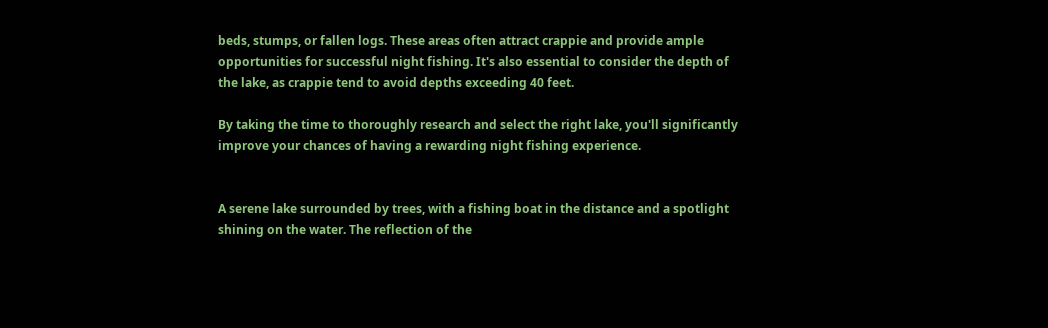beds, stumps, or fallen logs. These areas often attract crappie and provide ample opportunities for successful night fishing. It's also essential to consider the depth of the lake, as crappie tend to avoid depths exceeding 40 feet.

By taking the time to thoroughly research and select the right lake, you'll significantly improve your chances of having a rewarding night fishing experience.


A serene lake surrounded by trees, with a fishing boat in the distance and a spotlight shining on the water. The reflection of the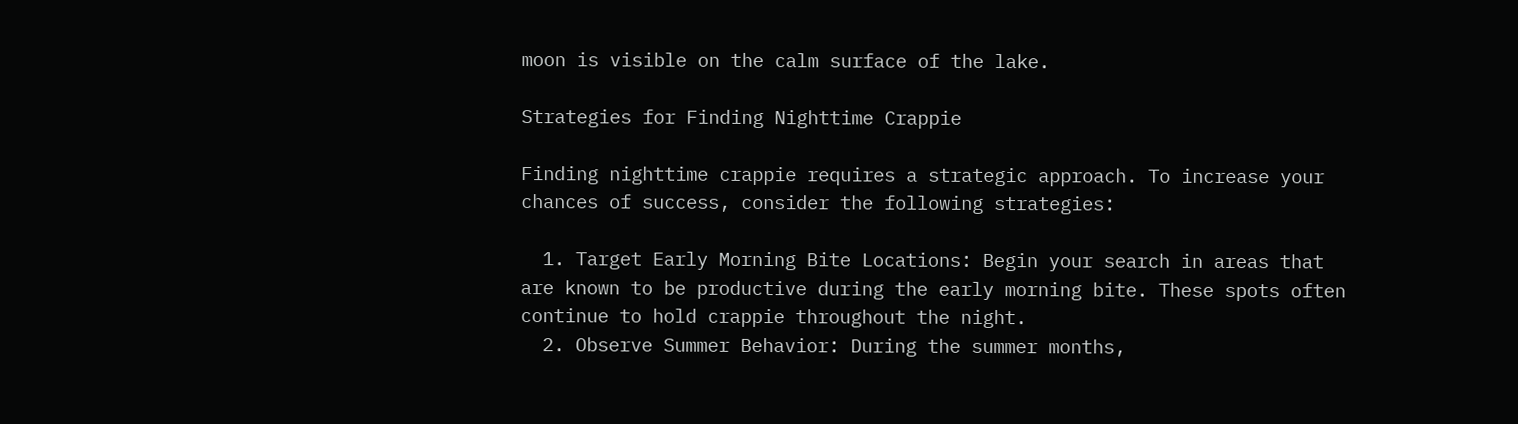moon is visible on the calm surface of the lake.

Strategies for Finding Nighttime Crappie

Finding nighttime crappie requires a strategic approach. To increase your chances of success, consider the following strategies:

  1. Target Early Morning Bite Locations: Begin your search in areas that are known to be productive during the early morning bite. These spots often continue to hold crappie throughout the night.
  2. Observe Summer Behavior: During the summer months,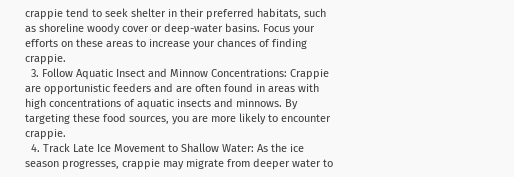crappie tend to seek shelter in their preferred habitats, such as shoreline woody cover or deep-water basins. Focus your efforts on these areas to increase your chances of finding crappie.
  3. Follow Aquatic Insect and Minnow Concentrations: Crappie are opportunistic feeders and are often found in areas with high concentrations of aquatic insects and minnows. By targeting these food sources, you are more likely to encounter crappie.
  4. Track Late Ice Movement to Shallow Water: As the ice season progresses, crappie may migrate from deeper water to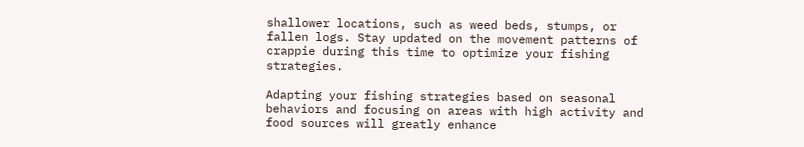shallower locations, such as weed beds, stumps, or fallen logs. Stay updated on the movement patterns of crappie during this time to optimize your fishing strategies.

Adapting your fishing strategies based on seasonal behaviors and focusing on areas with high activity and food sources will greatly enhance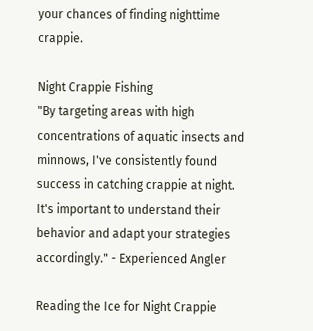your chances of finding nighttime crappie.

Night Crappie Fishing
"By targeting areas with high concentrations of aquatic insects and minnows, I've consistently found success in catching crappie at night. It's important to understand their behavior and adapt your strategies accordingly." - Experienced Angler

Reading the Ice for Night Crappie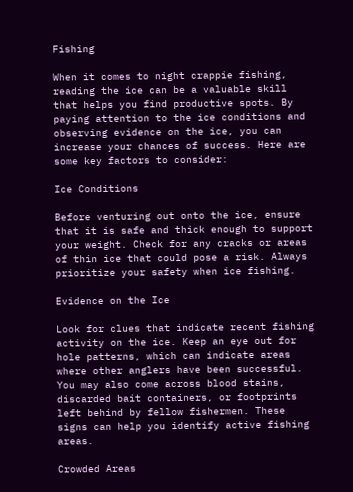Fishing

When it comes to night crappie fishing, reading the ice can be a valuable skill that helps you find productive spots. By paying attention to the ice conditions and observing evidence on the ice, you can increase your chances of success. Here are some key factors to consider:

Ice Conditions

Before venturing out onto the ice, ensure that it is safe and thick enough to support your weight. Check for any cracks or areas of thin ice that could pose a risk. Always prioritize your safety when ice fishing.

Evidence on the Ice

Look for clues that indicate recent fishing activity on the ice. Keep an eye out for hole patterns, which can indicate areas where other anglers have been successful. You may also come across blood stains, discarded bait containers, or footprints left behind by fellow fishermen. These signs can help you identify active fishing areas.

Crowded Areas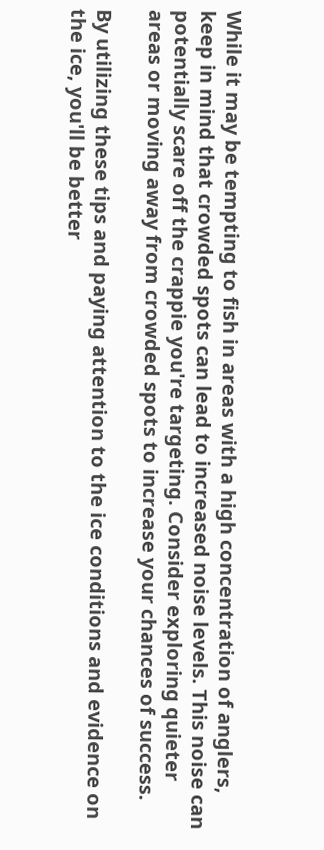While it may be tempting to fish in areas with a high concentration of anglers, keep in mind that crowded spots can lead to increased noise levels. This noise can potentially scare off the crappie you're targeting. Consider exploring quieter areas or moving away from crowded spots to increase your chances of success.

By utilizing these tips and paying attention to the ice conditions and evidence on the ice, you'll be better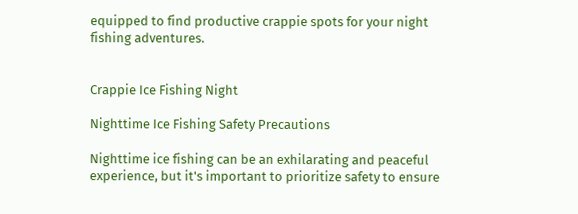equipped to find productive crappie spots for your night fishing adventures.


Crappie Ice Fishing Night

Nighttime Ice Fishing Safety Precautions

Nighttime ice fishing can be an exhilarating and peaceful experience, but it's important to prioritize safety to ensure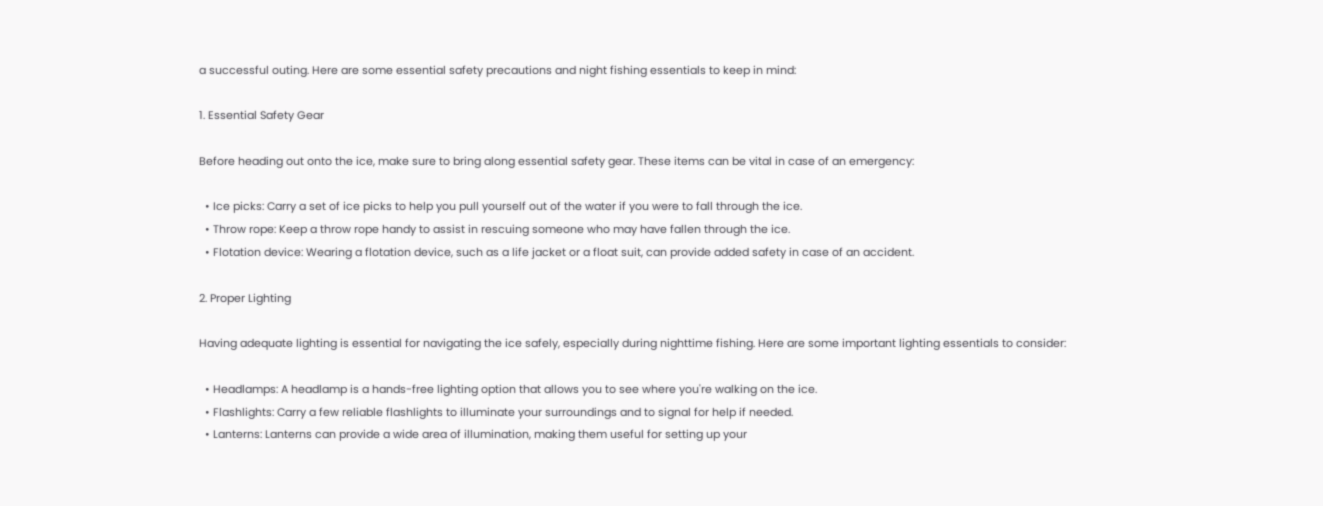a successful outing. Here are some essential safety precautions and night fishing essentials to keep in mind:

1. Essential Safety Gear

Before heading out onto the ice, make sure to bring along essential safety gear. These items can be vital in case of an emergency:

  • Ice picks: Carry a set of ice picks to help you pull yourself out of the water if you were to fall through the ice.
  • Throw rope: Keep a throw rope handy to assist in rescuing someone who may have fallen through the ice.
  • Flotation device: Wearing a flotation device, such as a life jacket or a float suit, can provide added safety in case of an accident.

2. Proper Lighting

Having adequate lighting is essential for navigating the ice safely, especially during nighttime fishing. Here are some important lighting essentials to consider:

  • Headlamps: A headlamp is a hands-free lighting option that allows you to see where you're walking on the ice.
  • Flashlights: Carry a few reliable flashlights to illuminate your surroundings and to signal for help if needed.
  • Lanterns: Lanterns can provide a wide area of illumination, making them useful for setting up your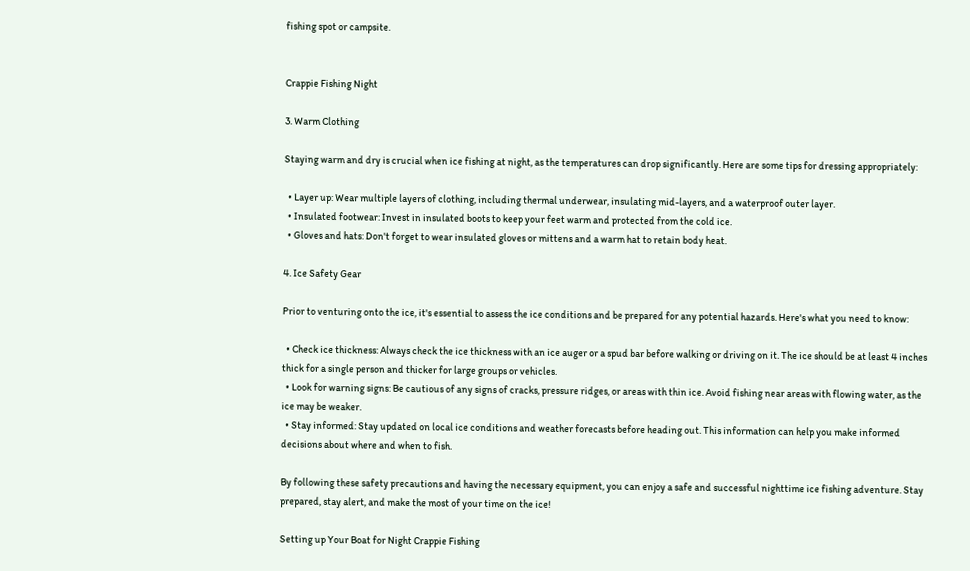fishing spot or campsite.


Crappie Fishing Night

3. Warm Clothing

Staying warm and dry is crucial when ice fishing at night, as the temperatures can drop significantly. Here are some tips for dressing appropriately:

  • Layer up: Wear multiple layers of clothing, including thermal underwear, insulating mid-layers, and a waterproof outer layer.
  • Insulated footwear: Invest in insulated boots to keep your feet warm and protected from the cold ice.
  • Gloves and hats: Don't forget to wear insulated gloves or mittens and a warm hat to retain body heat.

4. Ice Safety Gear

Prior to venturing onto the ice, it's essential to assess the ice conditions and be prepared for any potential hazards. Here's what you need to know:

  • Check ice thickness: Always check the ice thickness with an ice auger or a spud bar before walking or driving on it. The ice should be at least 4 inches thick for a single person and thicker for large groups or vehicles.
  • Look for warning signs: Be cautious of any signs of cracks, pressure ridges, or areas with thin ice. Avoid fishing near areas with flowing water, as the ice may be weaker.
  • Stay informed: Stay updated on local ice conditions and weather forecasts before heading out. This information can help you make informed decisions about where and when to fish.

By following these safety precautions and having the necessary equipment, you can enjoy a safe and successful nighttime ice fishing adventure. Stay prepared, stay alert, and make the most of your time on the ice!

Setting up Your Boat for Night Crappie Fishing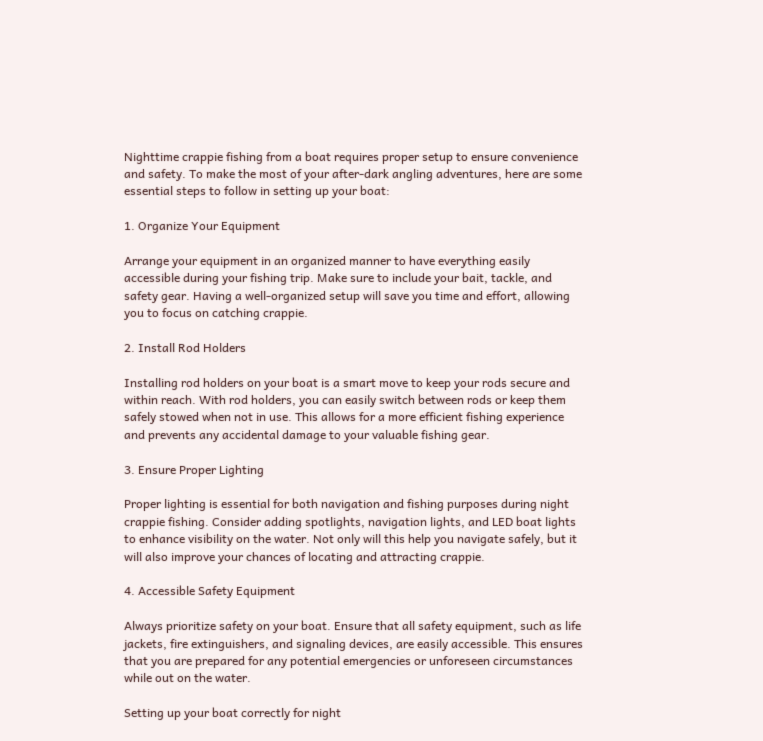Nighttime crappie fishing from a boat requires proper setup to ensure convenience and safety. To make the most of your after-dark angling adventures, here are some essential steps to follow in setting up your boat:

1. Organize Your Equipment

Arrange your equipment in an organized manner to have everything easily accessible during your fishing trip. Make sure to include your bait, tackle, and safety gear. Having a well-organized setup will save you time and effort, allowing you to focus on catching crappie.

2. Install Rod Holders

Installing rod holders on your boat is a smart move to keep your rods secure and within reach. With rod holders, you can easily switch between rods or keep them safely stowed when not in use. This allows for a more efficient fishing experience and prevents any accidental damage to your valuable fishing gear.

3. Ensure Proper Lighting

Proper lighting is essential for both navigation and fishing purposes during night crappie fishing. Consider adding spotlights, navigation lights, and LED boat lights to enhance visibility on the water. Not only will this help you navigate safely, but it will also improve your chances of locating and attracting crappie.

4. Accessible Safety Equipment

Always prioritize safety on your boat. Ensure that all safety equipment, such as life jackets, fire extinguishers, and signaling devices, are easily accessible. This ensures that you are prepared for any potential emergencies or unforeseen circumstances while out on the water.

Setting up your boat correctly for night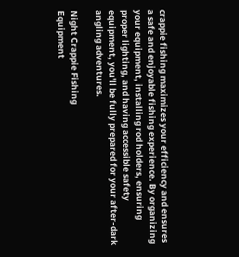crappie fishing maximizes your efficiency and ensures a safe and enjoyable fishing experience. By organizing your equipment, installing rod holders, ensuring proper lighting, and having accessible safety equipment, you'll be fully prepared for your after-dark angling adventures.

Night Crappie Fishing
Equipment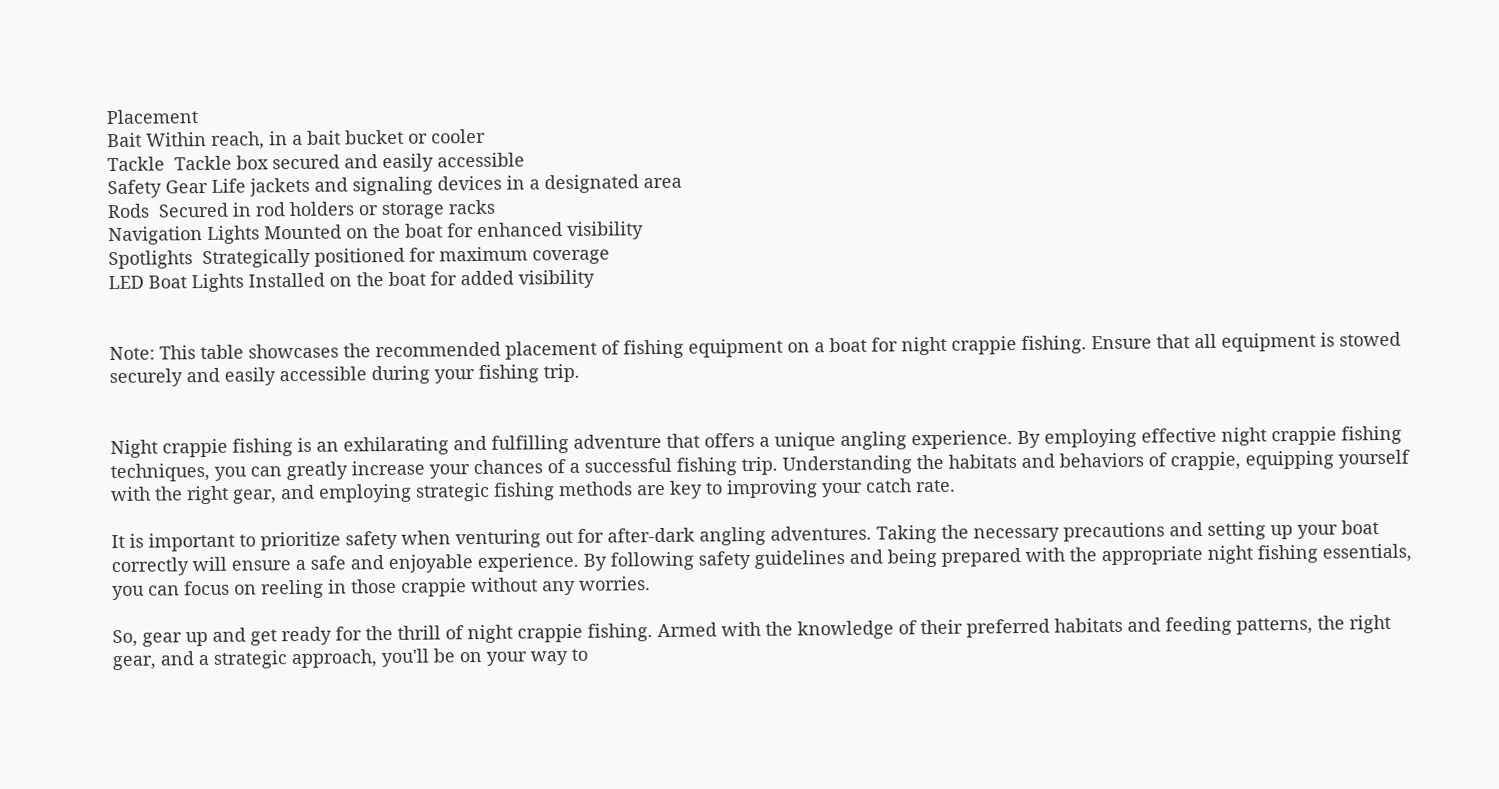Placement
Bait Within reach, in a bait bucket or cooler
Tackle  Tackle box secured and easily accessible
Safety Gear Life jackets and signaling devices in a designated area
Rods  Secured in rod holders or storage racks
Navigation Lights Mounted on the boat for enhanced visibility
Spotlights  Strategically positioned for maximum coverage
LED Boat Lights Installed on the boat for added visibility


Note: This table showcases the recommended placement of fishing equipment on a boat for night crappie fishing. Ensure that all equipment is stowed securely and easily accessible during your fishing trip.


Night crappie fishing is an exhilarating and fulfilling adventure that offers a unique angling experience. By employing effective night crappie fishing techniques, you can greatly increase your chances of a successful fishing trip. Understanding the habitats and behaviors of crappie, equipping yourself with the right gear, and employing strategic fishing methods are key to improving your catch rate.

It is important to prioritize safety when venturing out for after-dark angling adventures. Taking the necessary precautions and setting up your boat correctly will ensure a safe and enjoyable experience. By following safety guidelines and being prepared with the appropriate night fishing essentials, you can focus on reeling in those crappie without any worries.

So, gear up and get ready for the thrill of night crappie fishing. Armed with the knowledge of their preferred habitats and feeding patterns, the right gear, and a strategic approach, you'll be on your way to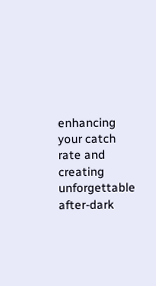enhancing your catch rate and creating unforgettable after-dark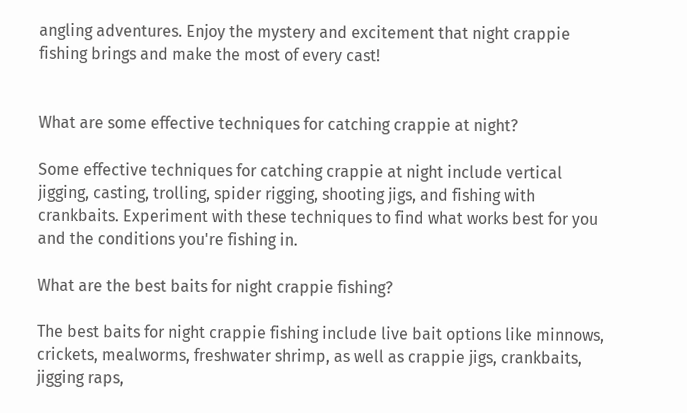angling adventures. Enjoy the mystery and excitement that night crappie fishing brings and make the most of every cast!


What are some effective techniques for catching crappie at night?

Some effective techniques for catching crappie at night include vertical jigging, casting, trolling, spider rigging, shooting jigs, and fishing with crankbaits. Experiment with these techniques to find what works best for you and the conditions you're fishing in.

What are the best baits for night crappie fishing?

The best baits for night crappie fishing include live bait options like minnows, crickets, mealworms, freshwater shrimp, as well as crappie jigs, crankbaits, jigging raps,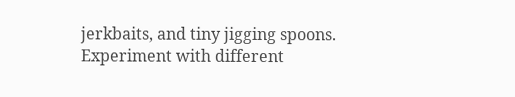jerkbaits, and tiny jigging spoons. Experiment with different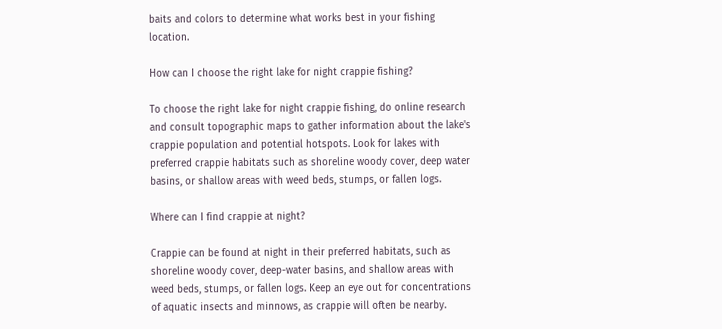baits and colors to determine what works best in your fishing location.

How can I choose the right lake for night crappie fishing?

To choose the right lake for night crappie fishing, do online research and consult topographic maps to gather information about the lake's crappie population and potential hotspots. Look for lakes with preferred crappie habitats such as shoreline woody cover, deep water basins, or shallow areas with weed beds, stumps, or fallen logs.

Where can I find crappie at night?

Crappie can be found at night in their preferred habitats, such as shoreline woody cover, deep-water basins, and shallow areas with weed beds, stumps, or fallen logs. Keep an eye out for concentrations of aquatic insects and minnows, as crappie will often be nearby.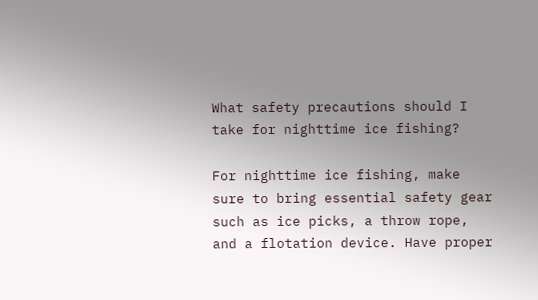What safety precautions should I take for nighttime ice fishing?

For nighttime ice fishing, make sure to bring essential safety gear such as ice picks, a throw rope, and a flotation device. Have proper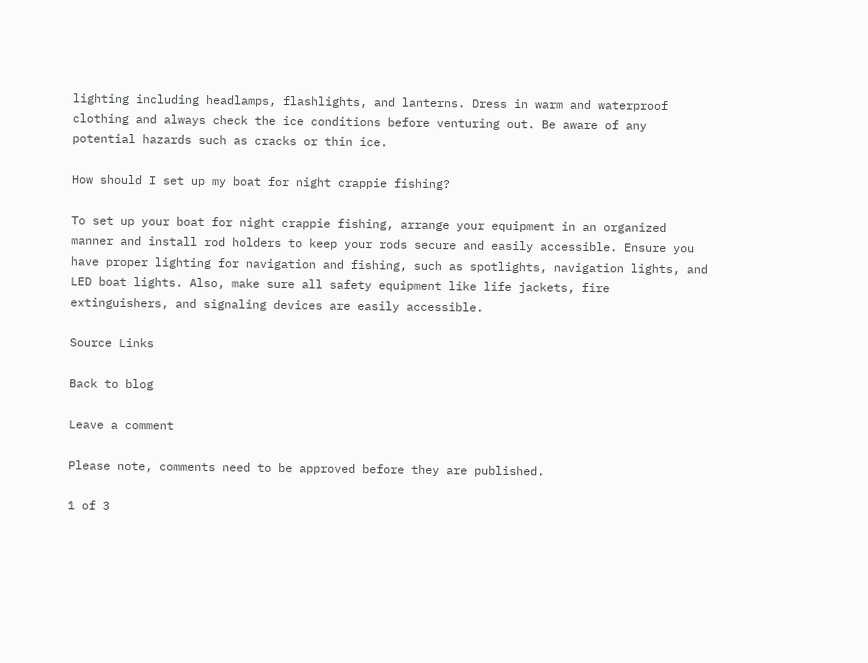lighting including headlamps, flashlights, and lanterns. Dress in warm and waterproof clothing and always check the ice conditions before venturing out. Be aware of any potential hazards such as cracks or thin ice.

How should I set up my boat for night crappie fishing?

To set up your boat for night crappie fishing, arrange your equipment in an organized manner and install rod holders to keep your rods secure and easily accessible. Ensure you have proper lighting for navigation and fishing, such as spotlights, navigation lights, and LED boat lights. Also, make sure all safety equipment like life jackets, fire extinguishers, and signaling devices are easily accessible.

Source Links

Back to blog

Leave a comment

Please note, comments need to be approved before they are published.

1 of 3